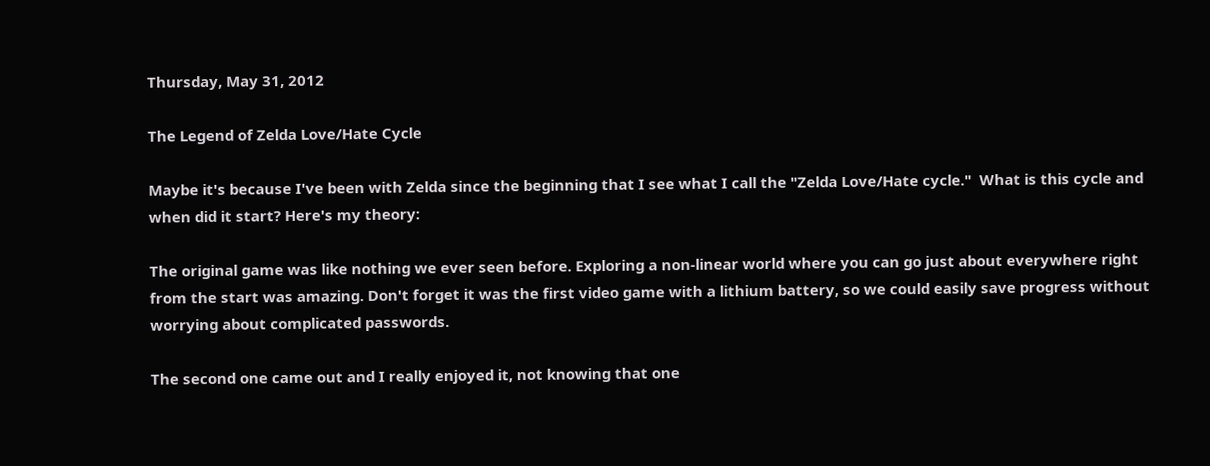Thursday, May 31, 2012

The Legend of Zelda Love/Hate Cycle

Maybe it's because I've been with Zelda since the beginning that I see what I call the "Zelda Love/Hate cycle."  What is this cycle and when did it start? Here's my theory:

The original game was like nothing we ever seen before. Exploring a non-linear world where you can go just about everywhere right from the start was amazing. Don't forget it was the first video game with a lithium battery, so we could easily save progress without worrying about complicated passwords.

The second one came out and I really enjoyed it, not knowing that one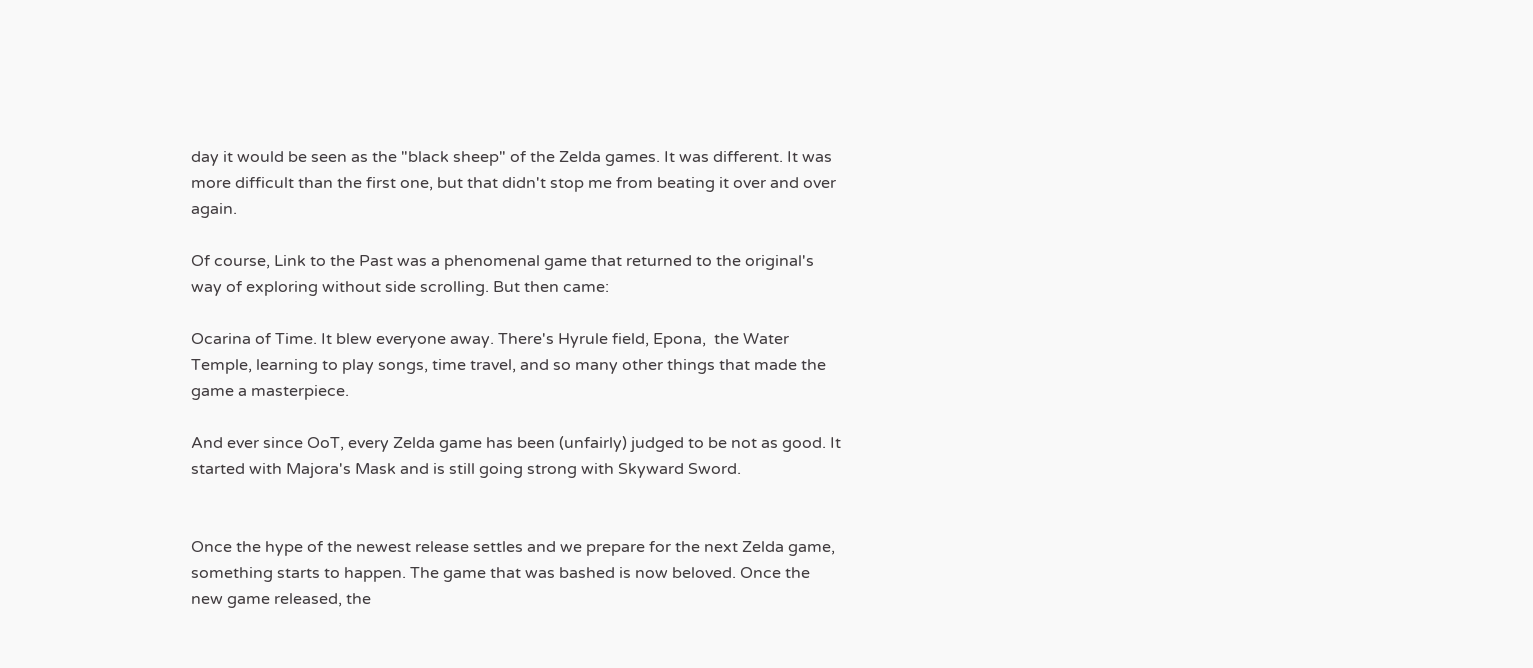day it would be seen as the "black sheep" of the Zelda games. It was different. It was more difficult than the first one, but that didn't stop me from beating it over and over again.

Of course, Link to the Past was a phenomenal game that returned to the original's way of exploring without side scrolling. But then came:

Ocarina of Time. It blew everyone away. There's Hyrule field, Epona,  the Water Temple, learning to play songs, time travel, and so many other things that made the game a masterpiece.

And ever since OoT, every Zelda game has been (unfairly) judged to be not as good. It started with Majora's Mask and is still going strong with Skyward Sword.


Once the hype of the newest release settles and we prepare for the next Zelda game, something starts to happen. The game that was bashed is now beloved. Once the new game released, the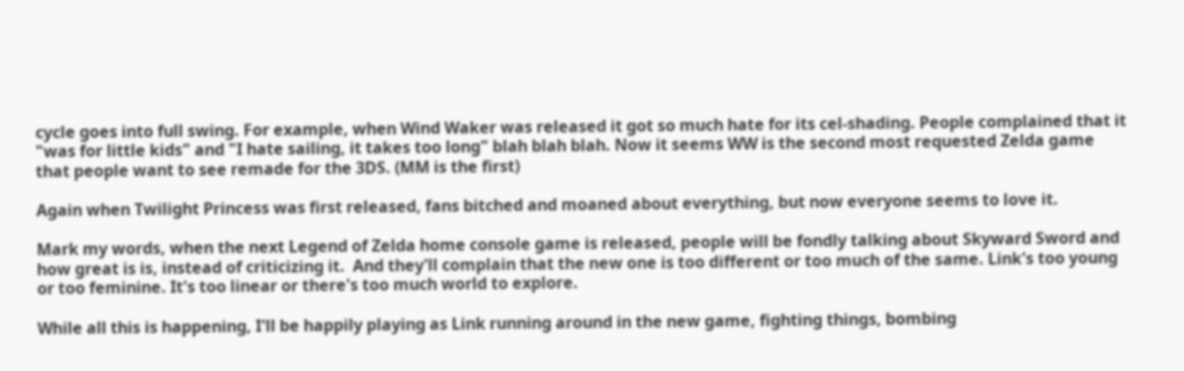cycle goes into full swing. For example, when Wind Waker was released it got so much hate for its cel-shading. People complained that it "was for little kids" and "I hate sailing, it takes too long" blah blah blah. Now it seems WW is the second most requested Zelda game that people want to see remade for the 3DS. (MM is the first)

Again when Twilight Princess was first released, fans bitched and moaned about everything, but now everyone seems to love it.

Mark my words, when the next Legend of Zelda home console game is released, people will be fondly talking about Skyward Sword and how great is is, instead of criticizing it.  And they'll complain that the new one is too different or too much of the same. Link's too young or too feminine. It's too linear or there's too much world to explore.

While all this is happening, I'll be happily playing as Link running around in the new game, fighting things, bombing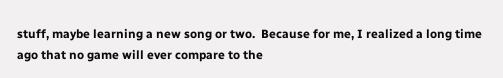stuff, maybe learning a new song or two.  Because for me, I realized a long time ago that no game will ever compare to the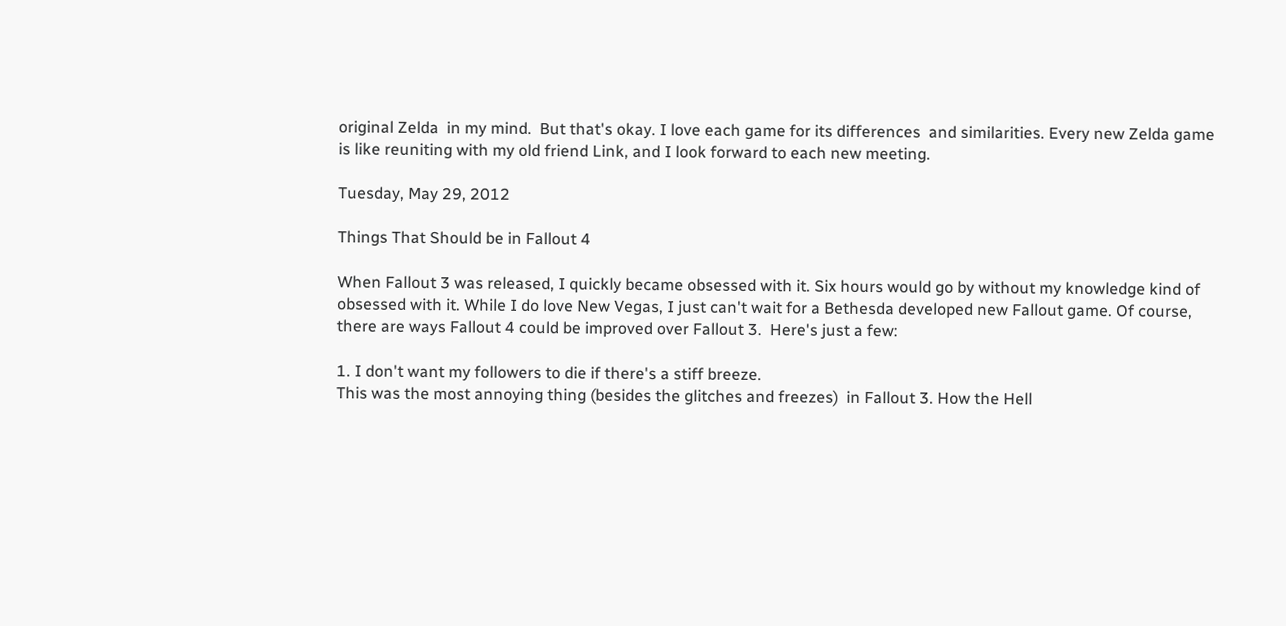original Zelda  in my mind.  But that's okay. I love each game for its differences  and similarities. Every new Zelda game is like reuniting with my old friend Link, and I look forward to each new meeting.

Tuesday, May 29, 2012

Things That Should be in Fallout 4

When Fallout 3 was released, I quickly became obsessed with it. Six hours would go by without my knowledge kind of obsessed with it. While I do love New Vegas, I just can't wait for a Bethesda developed new Fallout game. Of course, there are ways Fallout 4 could be improved over Fallout 3.  Here's just a few:

1. I don't want my followers to die if there's a stiff breeze.
This was the most annoying thing (besides the glitches and freezes)  in Fallout 3. How the Hell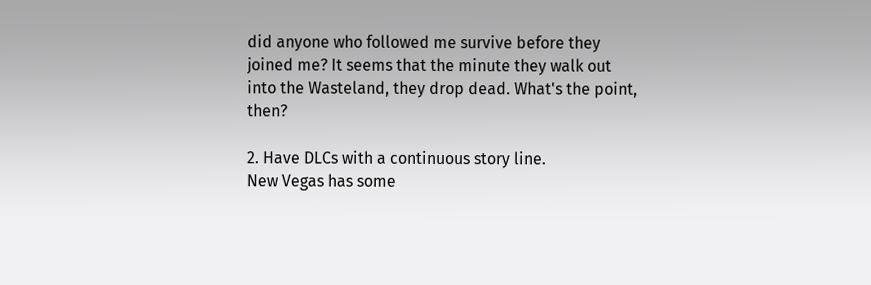did anyone who followed me survive before they joined me? It seems that the minute they walk out into the Wasteland, they drop dead. What's the point, then?

2. Have DLCs with a continuous story line.
New Vegas has some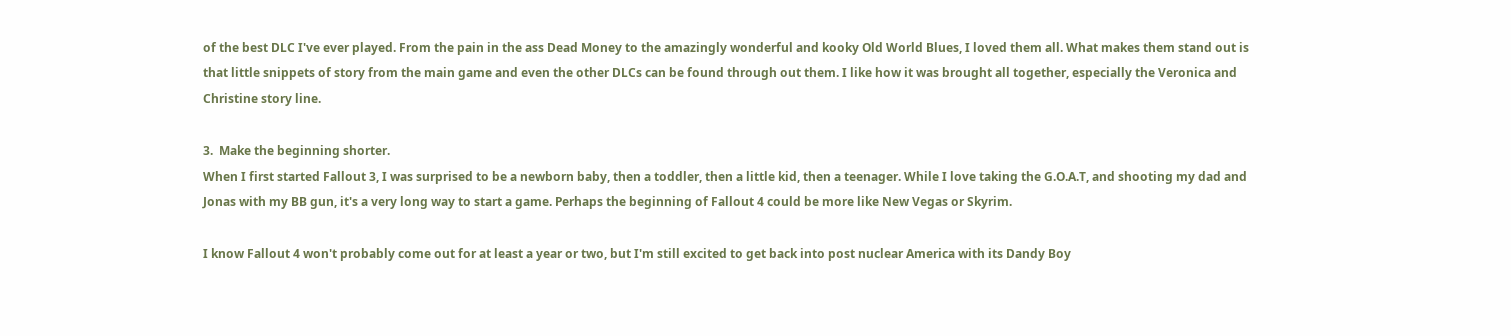of the best DLC I've ever played. From the pain in the ass Dead Money to the amazingly wonderful and kooky Old World Blues, I loved them all. What makes them stand out is that little snippets of story from the main game and even the other DLCs can be found through out them. I like how it was brought all together, especially the Veronica and Christine story line.

3.  Make the beginning shorter.
When I first started Fallout 3, I was surprised to be a newborn baby, then a toddler, then a little kid, then a teenager. While I love taking the G.O.A.T, and shooting my dad and Jonas with my BB gun, it's a very long way to start a game. Perhaps the beginning of Fallout 4 could be more like New Vegas or Skyrim.

I know Fallout 4 won't probably come out for at least a year or two, but I'm still excited to get back into post nuclear America with its Dandy Boy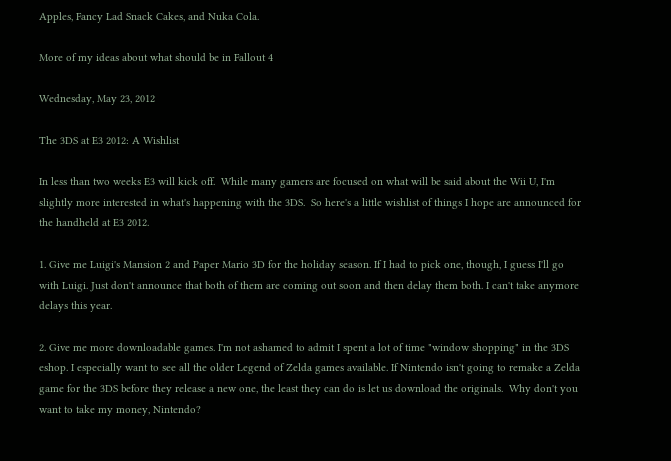Apples, Fancy Lad Snack Cakes, and Nuka Cola.

More of my ideas about what should be in Fallout 4

Wednesday, May 23, 2012

The 3DS at E3 2012: A Wishlist

In less than two weeks E3 will kick off.  While many gamers are focused on what will be said about the Wii U, I'm slightly more interested in what's happening with the 3DS.  So here's a little wishlist of things I hope are announced for the handheld at E3 2012.

1. Give me Luigi's Mansion 2 and Paper Mario 3D for the holiday season. If I had to pick one, though, I guess I'll go with Luigi. Just don't announce that both of them are coming out soon and then delay them both. I can't take anymore delays this year.

2. Give me more downloadable games. I'm not ashamed to admit I spent a lot of time "window shopping" in the 3DS eshop. I especially want to see all the older Legend of Zelda games available. If Nintendo isn't going to remake a Zelda game for the 3DS before they release a new one, the least they can do is let us download the originals.  Why don't you want to take my money, Nintendo?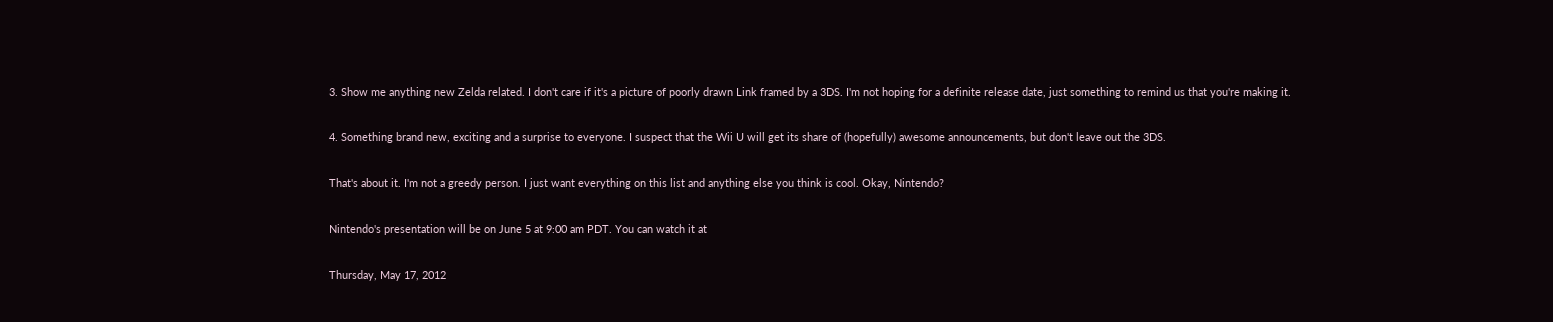3. Show me anything new Zelda related. I don't care if it's a picture of poorly drawn Link framed by a 3DS. I'm not hoping for a definite release date, just something to remind us that you're making it.

4. Something brand new, exciting and a surprise to everyone. I suspect that the Wii U will get its share of (hopefully) awesome announcements, but don't leave out the 3DS.

That's about it. I'm not a greedy person. I just want everything on this list and anything else you think is cool. Okay, Nintendo?

Nintendo's presentation will be on June 5 at 9:00 am PDT. You can watch it at

Thursday, May 17, 2012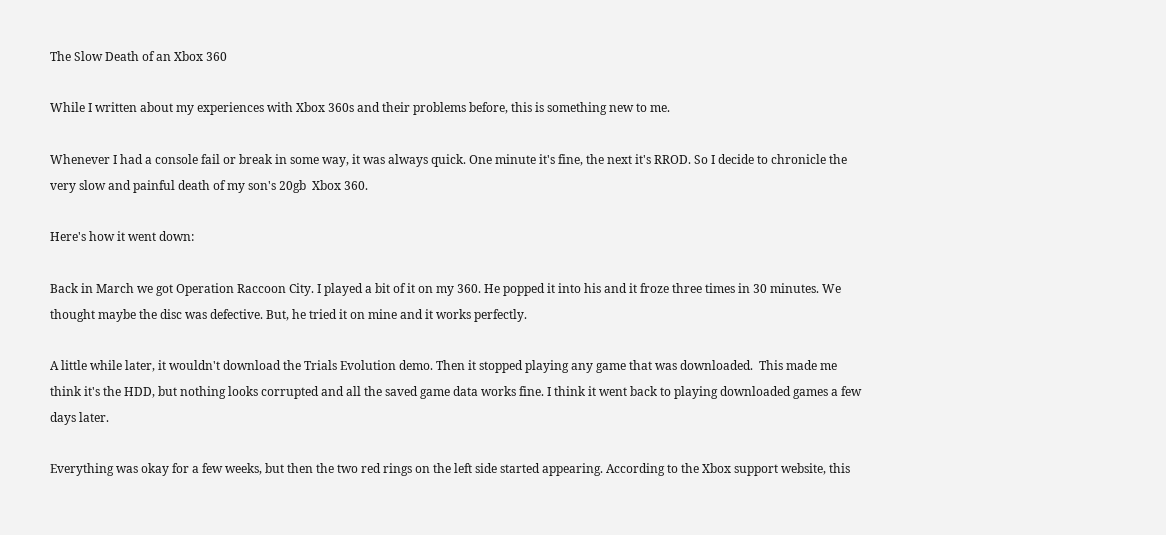The Slow Death of an Xbox 360

While I written about my experiences with Xbox 360s and their problems before, this is something new to me.

Whenever I had a console fail or break in some way, it was always quick. One minute it's fine, the next it's RROD. So I decide to chronicle the very slow and painful death of my son's 20gb  Xbox 360.

Here's how it went down:

Back in March we got Operation Raccoon City. I played a bit of it on my 360. He popped it into his and it froze three times in 30 minutes. We thought maybe the disc was defective. But, he tried it on mine and it works perfectly.

A little while later, it wouldn't download the Trials Evolution demo. Then it stopped playing any game that was downloaded.  This made me think it's the HDD, but nothing looks corrupted and all the saved game data works fine. I think it went back to playing downloaded games a few days later.

Everything was okay for a few weeks, but then the two red rings on the left side started appearing. According to the Xbox support website, this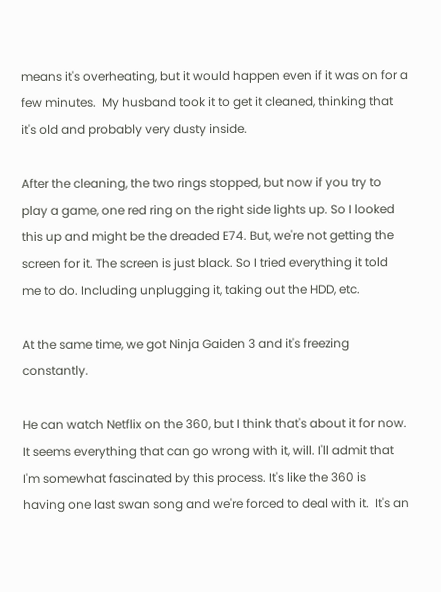means it's overheating, but it would happen even if it was on for a few minutes.  My husband took it to get it cleaned, thinking that it's old and probably very dusty inside.

After the cleaning, the two rings stopped, but now if you try to play a game, one red ring on the right side lights up. So I looked this up and might be the dreaded E74. But, we're not getting the screen for it. The screen is just black. So I tried everything it told me to do. Including unplugging it, taking out the HDD, etc.

At the same time, we got Ninja Gaiden 3 and it's freezing constantly.

He can watch Netflix on the 360, but I think that's about it for now. It seems everything that can go wrong with it, will. I'll admit that I'm somewhat fascinated by this process. It's like the 360 is having one last swan song and we're forced to deal with it.  It's an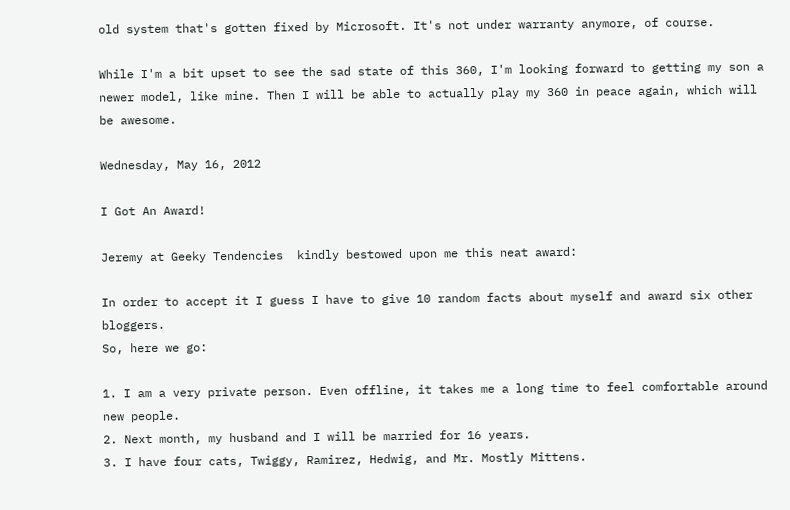old system that's gotten fixed by Microsoft. It's not under warranty anymore, of course.

While I'm a bit upset to see the sad state of this 360, I'm looking forward to getting my son a newer model, like mine. Then I will be able to actually play my 360 in peace again, which will be awesome.

Wednesday, May 16, 2012

I Got An Award!

Jeremy at Geeky Tendencies  kindly bestowed upon me this neat award:

In order to accept it I guess I have to give 10 random facts about myself and award six other bloggers.
So, here we go:

1. I am a very private person. Even offline, it takes me a long time to feel comfortable around new people.
2. Next month, my husband and I will be married for 16 years.
3. I have four cats, Twiggy, Ramirez, Hedwig, and Mr. Mostly Mittens.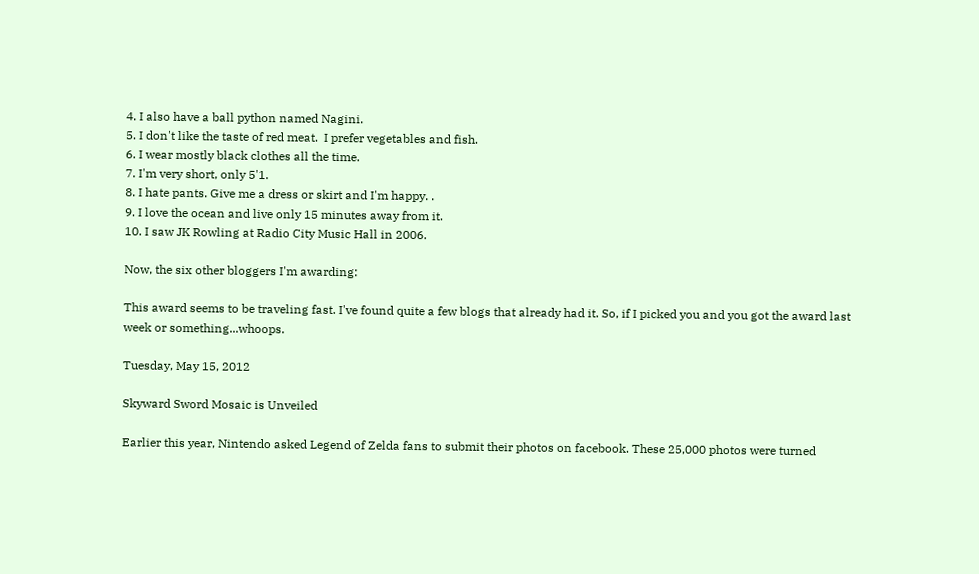4. I also have a ball python named Nagini.
5. I don't like the taste of red meat.  I prefer vegetables and fish.
6. I wear mostly black clothes all the time.
7. I'm very short, only 5'1.
8. I hate pants. Give me a dress or skirt and I'm happy. .
9. I love the ocean and live only 15 minutes away from it.
10. I saw JK Rowling at Radio City Music Hall in 2006.

Now, the six other bloggers I'm awarding:

This award seems to be traveling fast. I've found quite a few blogs that already had it. So, if I picked you and you got the award last week or something...whoops.

Tuesday, May 15, 2012

Skyward Sword Mosaic is Unveiled

Earlier this year, Nintendo asked Legend of Zelda fans to submit their photos on facebook. These 25,000 photos were turned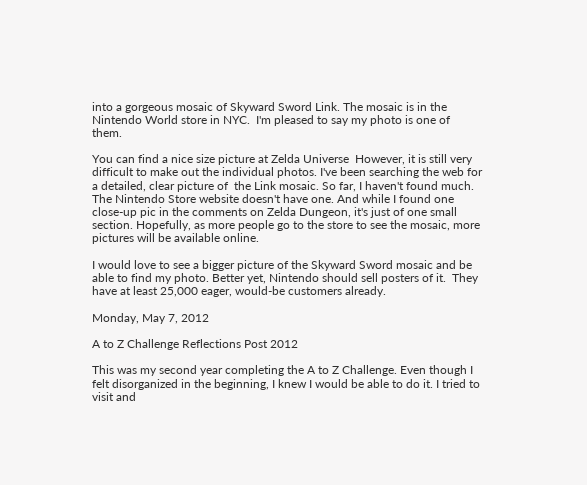into a gorgeous mosaic of Skyward Sword Link. The mosaic is in the Nintendo World store in NYC.  I'm pleased to say my photo is one of them.

You can find a nice size picture at Zelda Universe  However, it is still very difficult to make out the individual photos. I've been searching the web for a detailed, clear picture of  the Link mosaic. So far, I haven't found much. The Nintendo Store website doesn't have one. And while I found one close-up pic in the comments on Zelda Dungeon, it's just of one small section. Hopefully, as more people go to the store to see the mosaic, more pictures will be available online.

I would love to see a bigger picture of the Skyward Sword mosaic and be able to find my photo. Better yet, Nintendo should sell posters of it.  They have at least 25,000 eager, would-be customers already.

Monday, May 7, 2012

A to Z Challenge Reflections Post 2012

This was my second year completing the A to Z Challenge. Even though I felt disorganized in the beginning, I knew I would be able to do it. I tried to visit and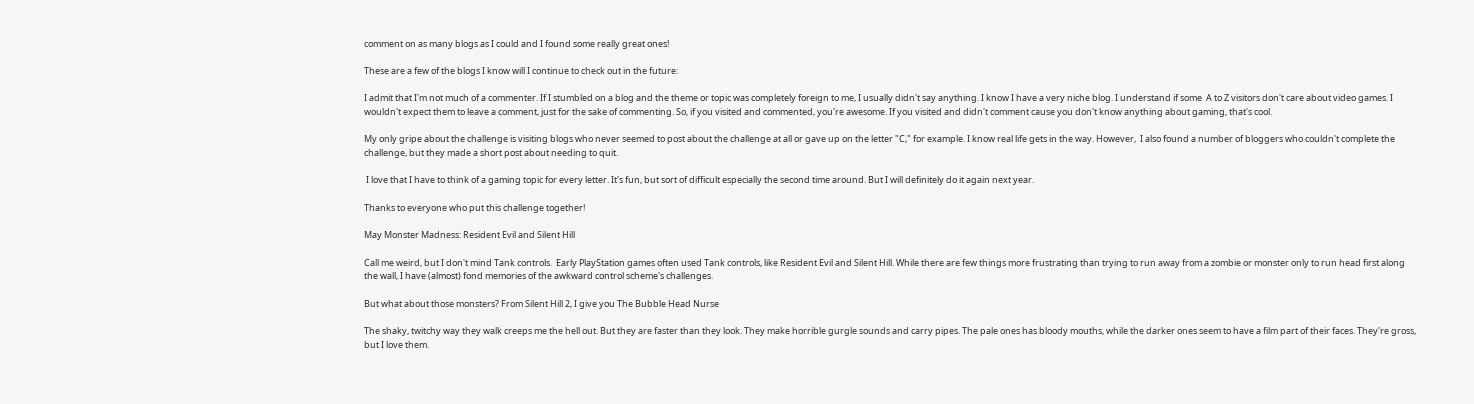comment on as many blogs as I could and I found some really great ones!

These are a few of the blogs I know will I continue to check out in the future:

I admit that I'm not much of a commenter. If I stumbled on a blog and the theme or topic was completely foreign to me, I usually didn't say anything. I know I have a very niche blog. I understand if some  A to Z visitors don't care about video games. I wouldn't expect them to leave a comment, just for the sake of commenting. So, if you visited and commented, you're awesome. If you visited and didn't comment cause you don't know anything about gaming, that's cool.

My only gripe about the challenge is visiting blogs who never seemed to post about the challenge at all or gave up on the letter "C," for example. I know real life gets in the way. However,  I also found a number of bloggers who couldn't complete the challenge, but they made a short post about needing to quit.

 I love that I have to think of a gaming topic for every letter. It's fun, but sort of difficult especially the second time around. But I will definitely do it again next year.

Thanks to everyone who put this challenge together!

May Monster Madness: Resident Evil and Silent Hill

Call me weird, but I don't mind Tank controls.  Early PlayStation games often used Tank controls, like Resident Evil and Silent Hill. While there are few things more frustrating than trying to run away from a zombie or monster only to run head first along the wall, I have (almost) fond memories of the awkward control scheme's challenges.

But what about those monsters? From Silent Hill 2, I give you The Bubble Head Nurse

The shaky, twitchy way they walk creeps me the hell out. But they are faster than they look. They make horrible gurgle sounds and carry pipes. The pale ones has bloody mouths, while the darker ones seem to have a film part of their faces. They're gross, but I love them.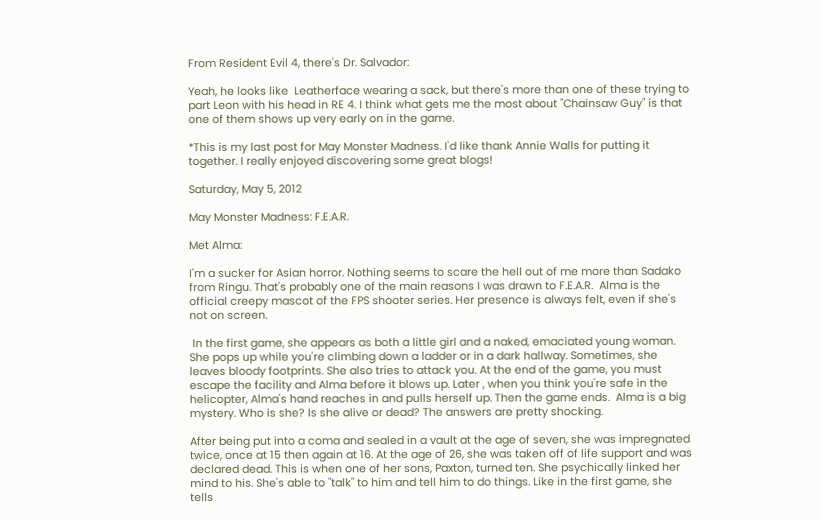From Resident Evil 4, there's Dr. Salvador:

Yeah, he looks like  Leatherface wearing a sack, but there's more than one of these trying to part Leon with his head in RE 4. I think what gets me the most about "Chainsaw Guy" is that one of them shows up very early on in the game.

*This is my last post for May Monster Madness. I'd like thank Annie Walls for putting it together. I really enjoyed discovering some great blogs!

Saturday, May 5, 2012

May Monster Madness: F.E.A.R.

Met Alma:

I'm a sucker for Asian horror. Nothing seems to scare the hell out of me more than Sadako from Ringu. That's probably one of the main reasons I was drawn to F.E.A.R.  Alma is the official creepy mascot of the FPS shooter series. Her presence is always felt, even if she's not on screen.

 In the first game, she appears as both a little girl and a naked, emaciated young woman. She pops up while you're climbing down a ladder or in a dark hallway. Sometimes, she leaves bloody footprints. She also tries to attack you. At the end of the game, you must escape the facility and Alma before it blows up. Later , when you think you're safe in the helicopter, Alma's hand reaches in and pulls herself up. Then the game ends.  Alma is a big mystery. Who is she? Is she alive or dead? The answers are pretty shocking.

After being put into a coma and sealed in a vault at the age of seven, she was impregnated twice, once at 15 then again at 16. At the age of 26, she was taken off of life support and was declared dead. This is when one of her sons, Paxton, turned ten. She psychically linked her mind to his. She's able to "talk" to him and tell him to do things. Like in the first game, she tells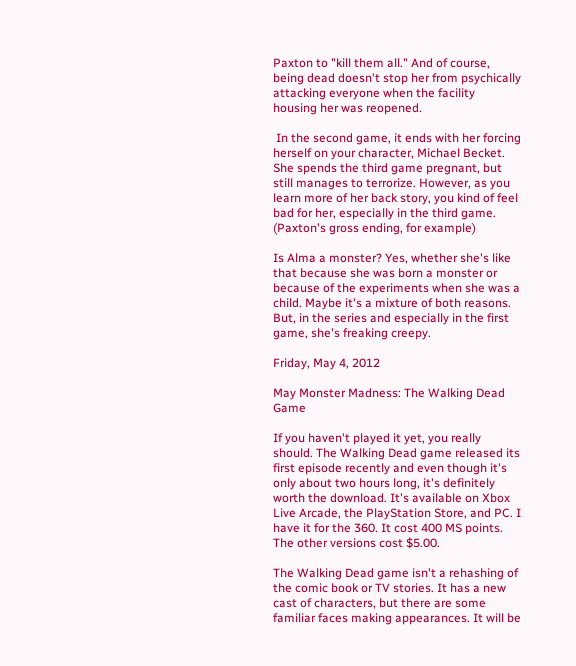Paxton to "kill them all." And of course, being dead doesn't stop her from psychically attacking everyone when the facility housing her was reopened.

 In the second game, it ends with her forcing herself on your character, Michael Becket. She spends the third game pregnant, but still manages to terrorize. However, as you learn more of her back story, you kind of feel bad for her, especially in the third game. (Paxton's gross ending, for example)

Is Alma a monster? Yes, whether she's like that because she was born a monster or because of the experiments when she was a child. Maybe it's a mixture of both reasons. But, in the series and especially in the first game, she's freaking creepy.

Friday, May 4, 2012

May Monster Madness: The Walking Dead Game

If you haven't played it yet, you really should. The Walking Dead game released its first episode recently and even though it's only about two hours long, it's definitely worth the download. It's available on Xbox Live Arcade, the PlayStation Store, and PC. I have it for the 360. It cost 400 MS points. The other versions cost $5.00.

The Walking Dead game isn't a rehashing of the comic book or TV stories. It has a new cast of characters, but there are some familiar faces making appearances. It will be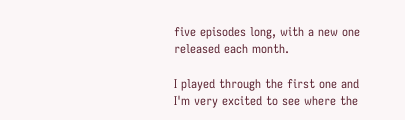five episodes long, with a new one released each month.

I played through the first one and I'm very excited to see where the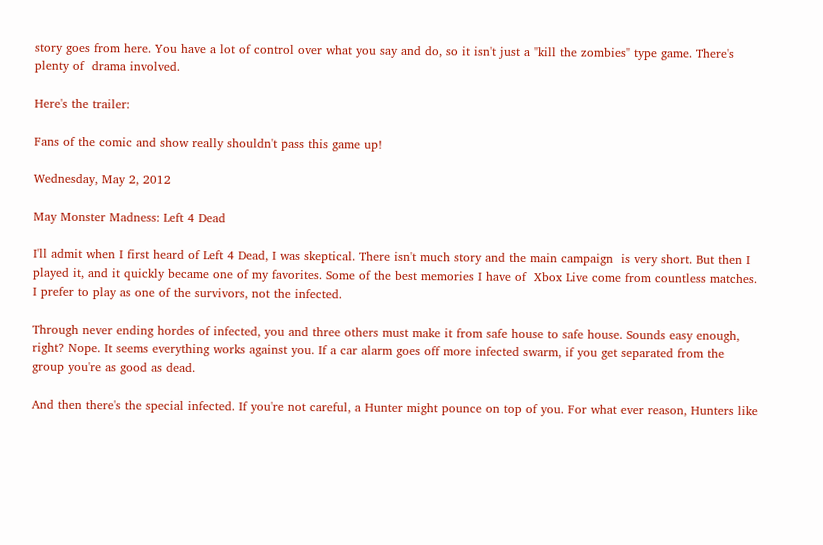story goes from here. You have a lot of control over what you say and do, so it isn't just a "kill the zombies" type game. There's plenty of  drama involved.

Here's the trailer:

Fans of the comic and show really shouldn't pass this game up!

Wednesday, May 2, 2012

May Monster Madness: Left 4 Dead

I'll admit when I first heard of Left 4 Dead, I was skeptical. There isn't much story and the main campaign  is very short. But then I played it, and it quickly became one of my favorites. Some of the best memories I have of  Xbox Live come from countless matches. I prefer to play as one of the survivors, not the infected.

Through never ending hordes of infected, you and three others must make it from safe house to safe house. Sounds easy enough, right? Nope. It seems everything works against you. If a car alarm goes off more infected swarm, if you get separated from the group you're as good as dead.

And then there's the special infected. If you're not careful, a Hunter might pounce on top of you. For what ever reason, Hunters like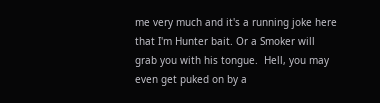me very much and it's a running joke here that I'm Hunter bait. Or a Smoker will grab you with his tongue.  Hell, you may even get puked on by a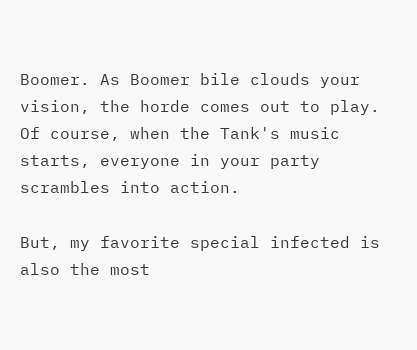Boomer. As Boomer bile clouds your vision, the horde comes out to play.  Of course, when the Tank's music starts, everyone in your party scrambles into action.

But, my favorite special infected is also the most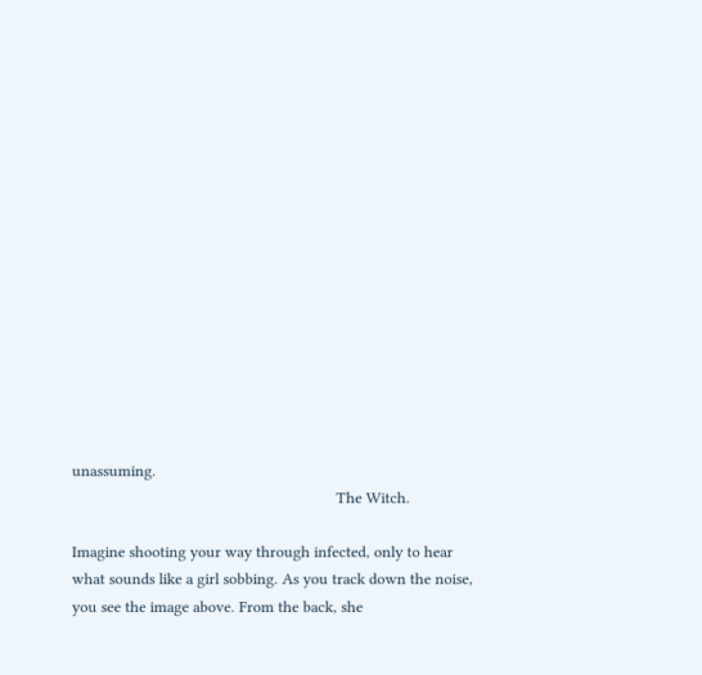unassuming.
                                                                  The Witch.

Imagine shooting your way through infected, only to hear what sounds like a girl sobbing. As you track down the noise, you see the image above. From the back, she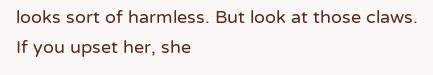looks sort of harmless. But look at those claws. If you upset her, she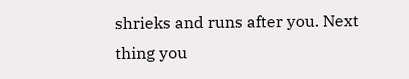shrieks and runs after you. Next thing you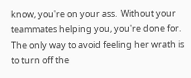know, you're on your ass.  Without your teammates helping you, you're done for.  The only way to avoid feeling her wrath is to turn off the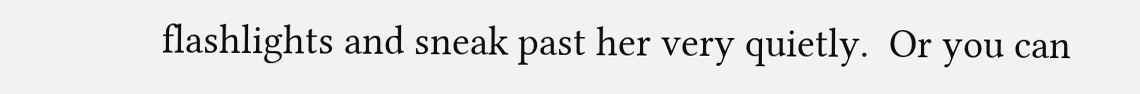flashlights and sneak past her very quietly.  Or you can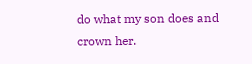do what my son does and crown her.